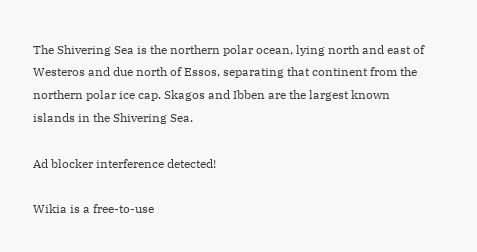The Shivering Sea is the northern polar ocean, lying north and east of Westeros and due north of Essos, separating that continent from the northern polar ice cap. Skagos and Ibben are the largest known islands in the Shivering Sea.

Ad blocker interference detected!

Wikia is a free-to-use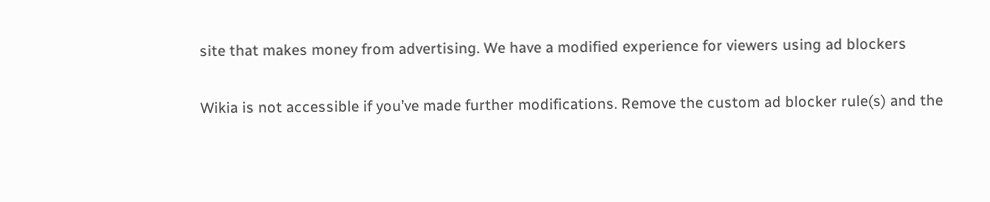site that makes money from advertising. We have a modified experience for viewers using ad blockers

Wikia is not accessible if you’ve made further modifications. Remove the custom ad blocker rule(s) and the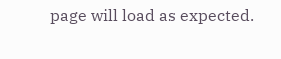page will load as expected.